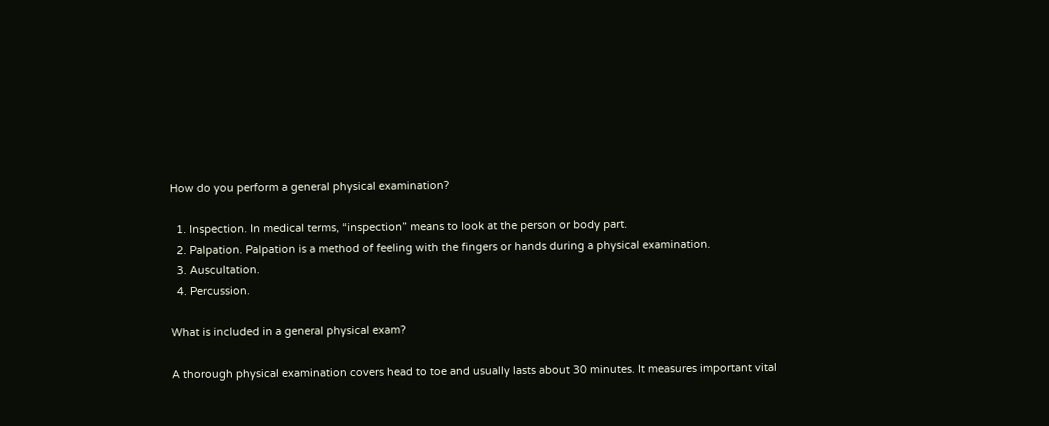How do you perform a general physical examination?

  1. Inspection. In medical terms, “inspection” means to look at the person or body part.
  2. Palpation. Palpation is a method of feeling with the fingers or hands during a physical examination.
  3. Auscultation.
  4. Percussion.

What is included in a general physical exam?

A thorough physical examination covers head to toe and usually lasts about 30 minutes. It measures important vital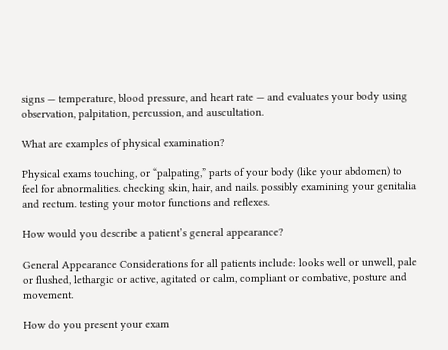signs — temperature, blood pressure, and heart rate — and evaluates your body using observation, palpitation, percussion, and auscultation.

What are examples of physical examination?

Physical exams touching, or “palpating,” parts of your body (like your abdomen) to feel for abnormalities. checking skin, hair, and nails. possibly examining your genitalia and rectum. testing your motor functions and reflexes.

How would you describe a patient’s general appearance?

General Appearance Considerations for all patients include: looks well or unwell, pale or flushed, lethargic or active, agitated or calm, compliant or combative, posture and movement.

How do you present your exam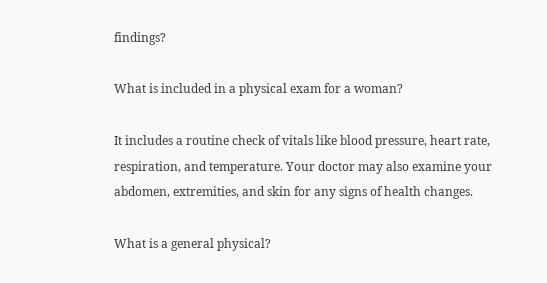findings?

What is included in a physical exam for a woman?

It includes a routine check of vitals like blood pressure, heart rate, respiration, and temperature. Your doctor may also examine your abdomen, extremities, and skin for any signs of health changes.

What is a general physical?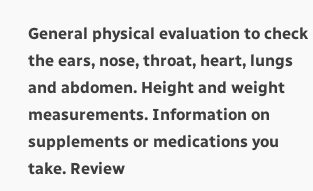General physical evaluation to check the ears, nose, throat, heart, lungs and abdomen. Height and weight measurements. Information on supplements or medications you take. Review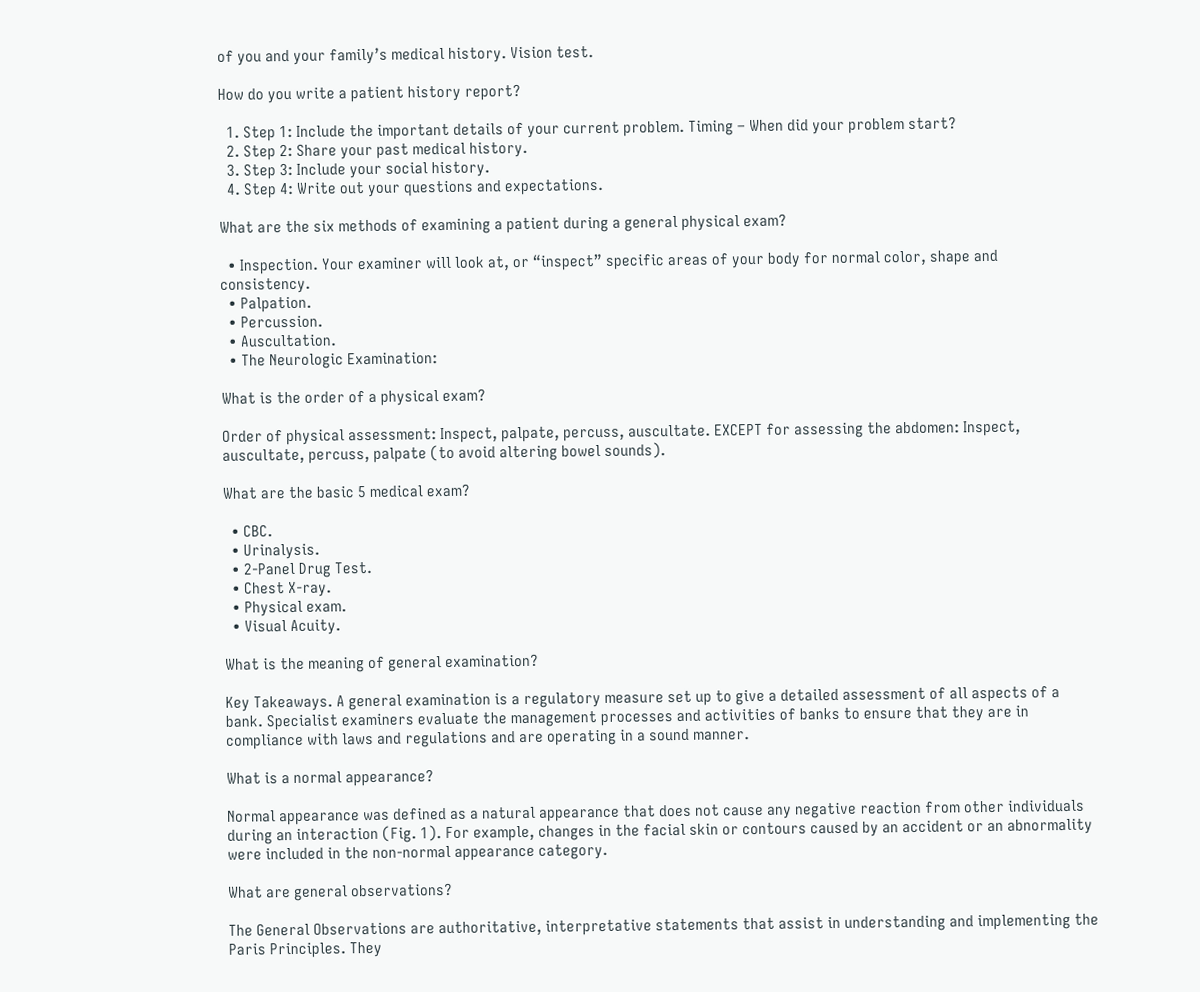of you and your family’s medical history. Vision test.

How do you write a patient history report?

  1. Step 1: Include the important details of your current problem. Timing – When did your problem start?
  2. Step 2: Share your past medical history.
  3. Step 3: Include your social history.
  4. Step 4: Write out your questions and expectations.

What are the six methods of examining a patient during a general physical exam?

  • Inspection. Your examiner will look at, or “inspect” specific areas of your body for normal color, shape and consistency.
  • Palpation.
  • Percussion.
  • Auscultation.
  • The Neurologic Examination:

What is the order of a physical exam?

Order of physical assessment: Inspect, palpate, percuss, auscultate. EXCEPT for assessing the abdomen: Inspect, auscultate, percuss, palpate (to avoid altering bowel sounds).

What are the basic 5 medical exam?

  • CBC.
  • Urinalysis.
  • 2-Panel Drug Test.
  • Chest X-ray.
  • Physical exam.
  • Visual Acuity.

What is the meaning of general examination?

Key Takeaways. A general examination is a regulatory measure set up to give a detailed assessment of all aspects of a bank. Specialist examiners evaluate the management processes and activities of banks to ensure that they are in compliance with laws and regulations and are operating in a sound manner.

What is a normal appearance?

Normal appearance was defined as a natural appearance that does not cause any negative reaction from other individuals during an interaction (Fig. 1). For example, changes in the facial skin or contours caused by an accident or an abnormality were included in the non-normal appearance category.

What are general observations?

The General Observations are authoritative, interpretative statements that assist in understanding and implementing the Paris Principles. They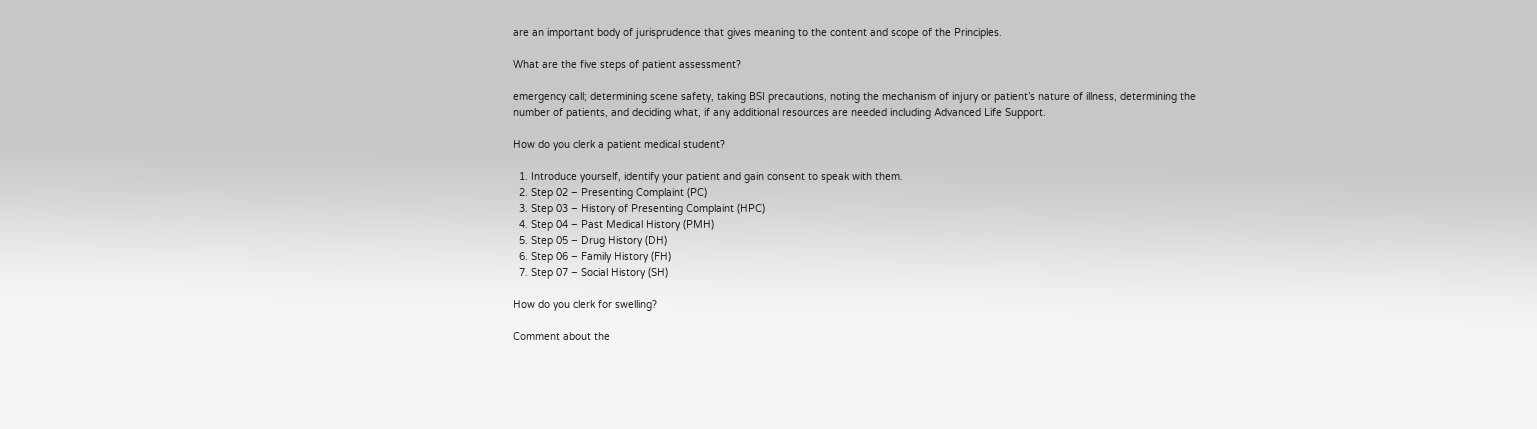are an important body of jurisprudence that gives meaning to the content and scope of the Principles.

What are the five steps of patient assessment?

emergency call; determining scene safety, taking BSI precautions, noting the mechanism of injury or patient’s nature of illness, determining the number of patients, and deciding what, if any additional resources are needed including Advanced Life Support.

How do you clerk a patient medical student?

  1. Introduce yourself, identify your patient and gain consent to speak with them.
  2. Step 02 – Presenting Complaint (PC)
  3. Step 03 – History of Presenting Complaint (HPC)
  4. Step 04 – Past Medical History (PMH)
  5. Step 05 – Drug History (DH)
  6. Step 06 – Family History (FH)
  7. Step 07 – Social History (SH)

How do you clerk for swelling?

Comment about the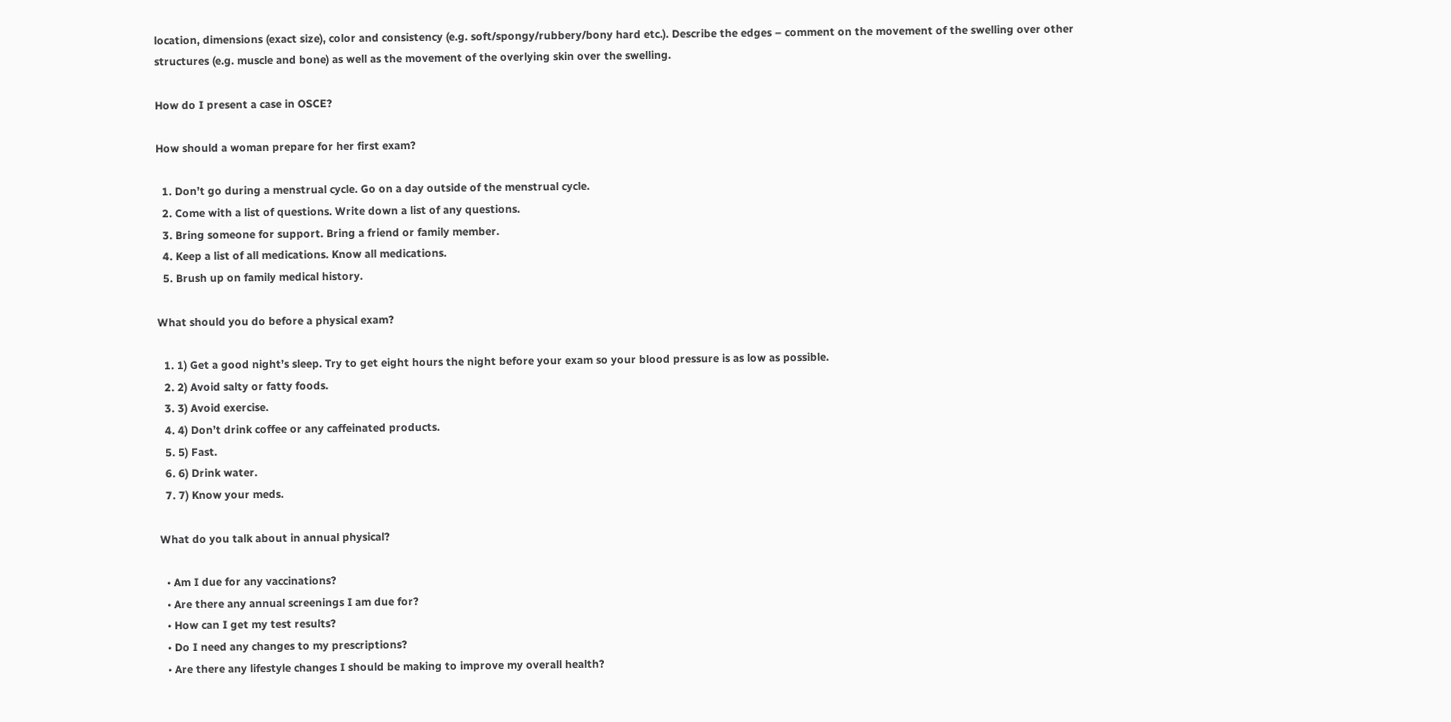location, dimensions (exact size), color and consistency (e.g. soft/spongy/rubbery/bony hard etc.). Describe the edges – comment on the movement of the swelling over other structures (e.g. muscle and bone) as well as the movement of the overlying skin over the swelling.

How do I present a case in OSCE?

How should a woman prepare for her first exam?

  1. Don’t go during a menstrual cycle. Go on a day outside of the menstrual cycle.
  2. Come with a list of questions. Write down a list of any questions.
  3. Bring someone for support. Bring a friend or family member.
  4. Keep a list of all medications. Know all medications.
  5. Brush up on family medical history.

What should you do before a physical exam?

  1. 1) Get a good night’s sleep. Try to get eight hours the night before your exam so your blood pressure is as low as possible.
  2. 2) Avoid salty or fatty foods.
  3. 3) Avoid exercise.
  4. 4) Don’t drink coffee or any caffeinated products.
  5. 5) Fast.
  6. 6) Drink water.
  7. 7) Know your meds.

What do you talk about in annual physical?

  • Am I due for any vaccinations?
  • Are there any annual screenings I am due for?
  • How can I get my test results?
  • Do I need any changes to my prescriptions?
  • Are there any lifestyle changes I should be making to improve my overall health?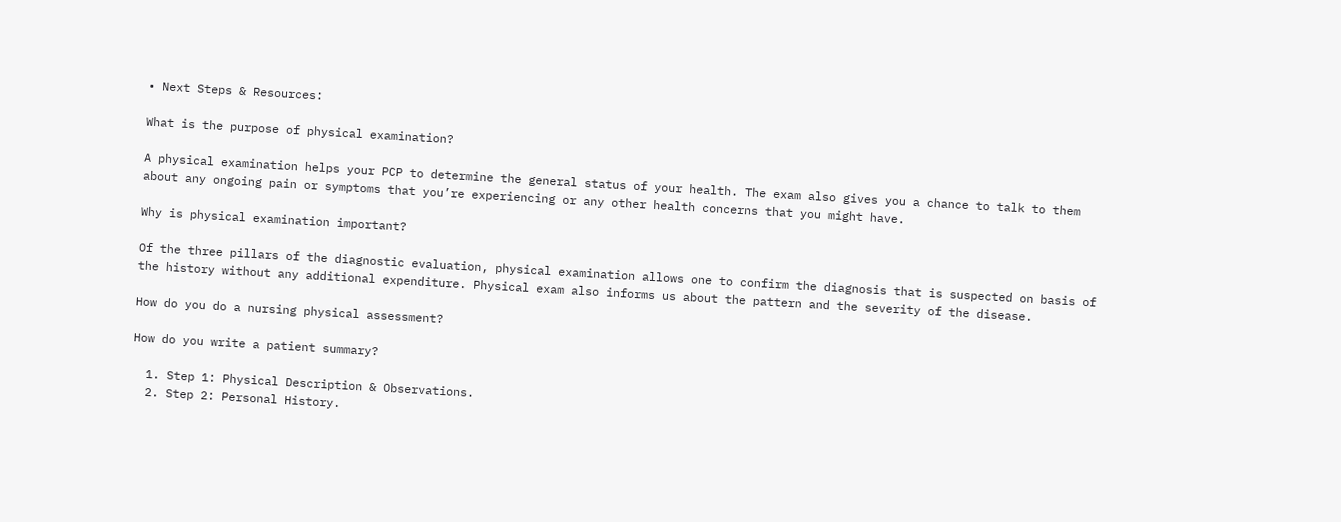• Next Steps & Resources:

What is the purpose of physical examination?

A physical examination helps your PCP to determine the general status of your health. The exam also gives you a chance to talk to them about any ongoing pain or symptoms that you’re experiencing or any other health concerns that you might have.

Why is physical examination important?

Of the three pillars of the diagnostic evaluation, physical examination allows one to confirm the diagnosis that is suspected on basis of the history without any additional expenditure. Physical exam also informs us about the pattern and the severity of the disease.

How do you do a nursing physical assessment?

How do you write a patient summary?

  1. Step 1: Physical Description & Observations.
  2. Step 2: Personal History.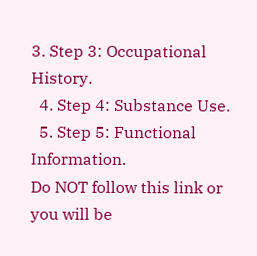3. Step 3: Occupational History.
  4. Step 4: Substance Use.
  5. Step 5: Functional Information.
Do NOT follow this link or you will be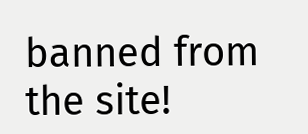banned from the site!